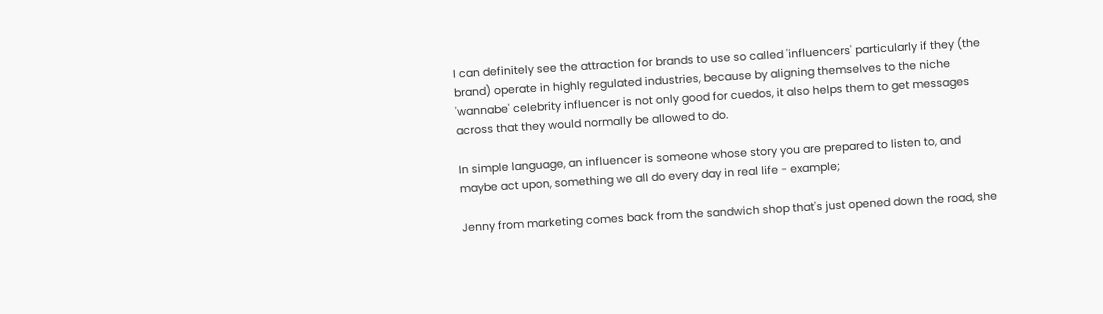I can definitely see the attraction for brands to use so called 'influencers' particularly if they (the brand) operate in highly regulated industries, because by aligning themselves to the niche 'wannabe' celebrity influencer is not only good for cuedos, it also helps them to get messages across that they would normally be allowed to do.

In simple language, an influencer is someone whose story you are prepared to listen to, and maybe act upon, something we all do every day in real life - example;

Jenny from marketing comes back from the sandwich shop that's just opened down the road, she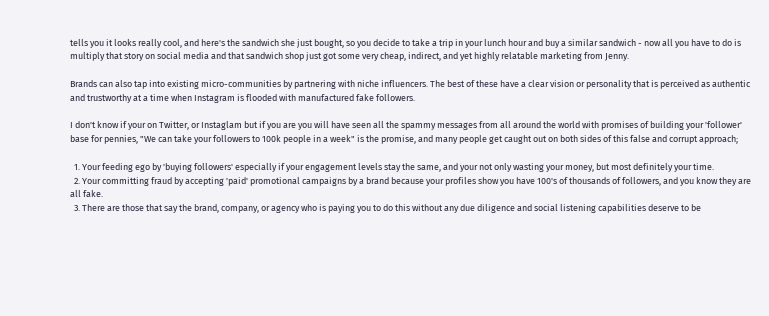tells you it looks really cool, and here's the sandwich she just bought, so you decide to take a trip in your lunch hour and buy a similar sandwich - now all you have to do is multiply that story on social media and that sandwich shop just got some very cheap, indirect, and yet highly relatable marketing from Jenny.

Brands can also tap into existing micro-communities by partnering with niche influencers. The best of these have a clear vision or personality that is perceived as authentic and trustworthy at a time when Instagram is flooded with manufactured fake followers.

I don't know if your on Twitter, or Instaglam but if you are you will have seen all the spammy messages from all around the world with promises of building your 'follower' base for pennies, "We can take your followers to 100k people in a week" is the promise, and many people get caught out on both sides of this false and corrupt approach;

  1. Your feeding ego by 'buying followers' especially if your engagement levels stay the same, and your not only wasting your money, but most definitely your time.
  2. Your committing fraud by accepting 'paid' promotional campaigns by a brand because your profiles show you have 100's of thousands of followers, and you know they are all fake.
  3. There are those that say the brand, company, or agency who is paying you to do this without any due diligence and social listening capabilities deserve to be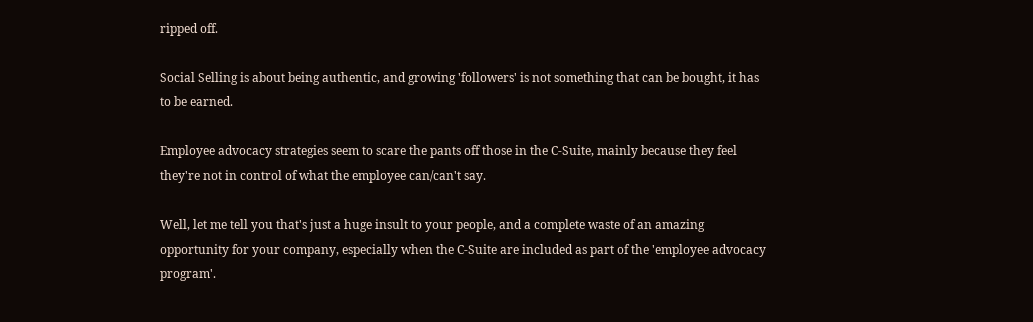ripped off.

Social Selling is about being authentic, and growing 'followers' is not something that can be bought, it has to be earned.

Employee advocacy strategies seem to scare the pants off those in the C-Suite, mainly because they feel they're not in control of what the employee can/can't say.

Well, let me tell you that's just a huge insult to your people, and a complete waste of an amazing opportunity for your company, especially when the C-Suite are included as part of the 'employee advocacy program'.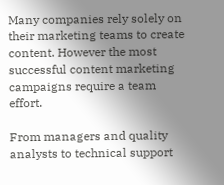Many companies rely solely on their marketing teams to create content. However the most successful content marketing campaigns require a team effort.

From managers and quality analysts to technical support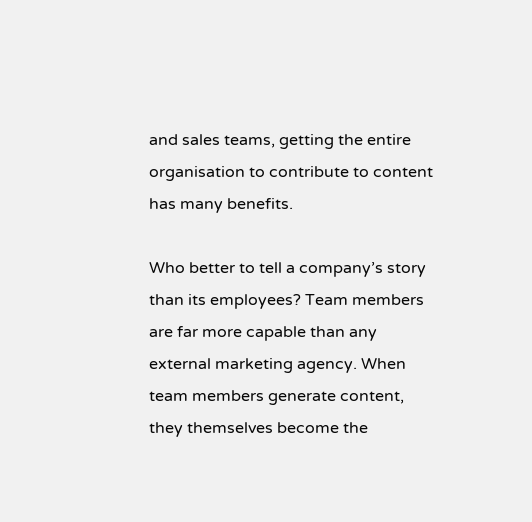and sales teams, getting the entire organisation to contribute to content has many benefits.

Who better to tell a company’s story than its employees? Team members are far more capable than any external marketing agency. When team members generate content, they themselves become the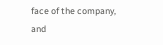face of the company, and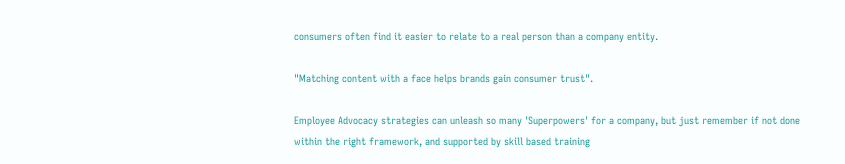consumers often find it easier to relate to a real person than a company entity.

"Matching content with a face helps brands gain consumer trust".

Employee Advocacy strategies can unleash so many 'Superpowers' for a company, but just remember if not done within the right framework, and supported by skill based training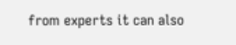from experts it can also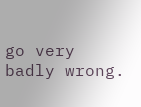go very badly wrong.